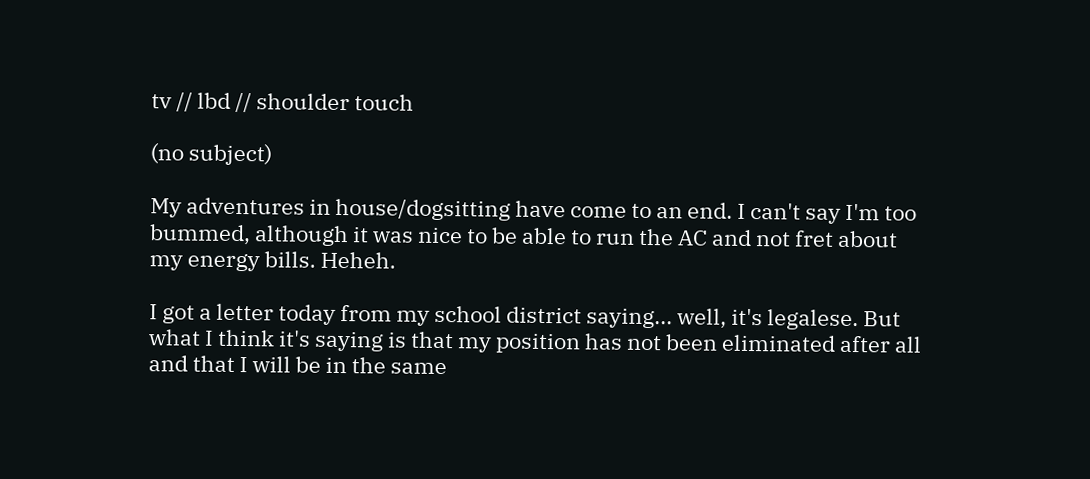tv // lbd // shoulder touch

(no subject)

My adventures in house/dogsitting have come to an end. I can't say I'm too bummed, although it was nice to be able to run the AC and not fret about my energy bills. Heheh.

I got a letter today from my school district saying... well, it's legalese. But what I think it's saying is that my position has not been eliminated after all and that I will be in the same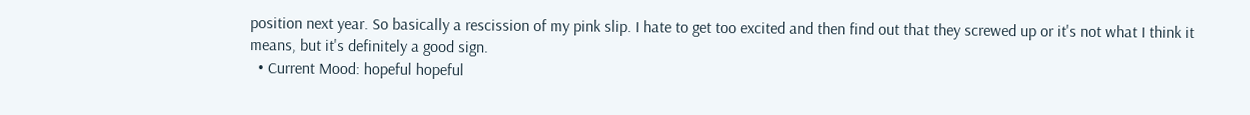position next year. So basically a rescission of my pink slip. I hate to get too excited and then find out that they screwed up or it's not what I think it means, but it's definitely a good sign.
  • Current Mood: hopeful hopeful